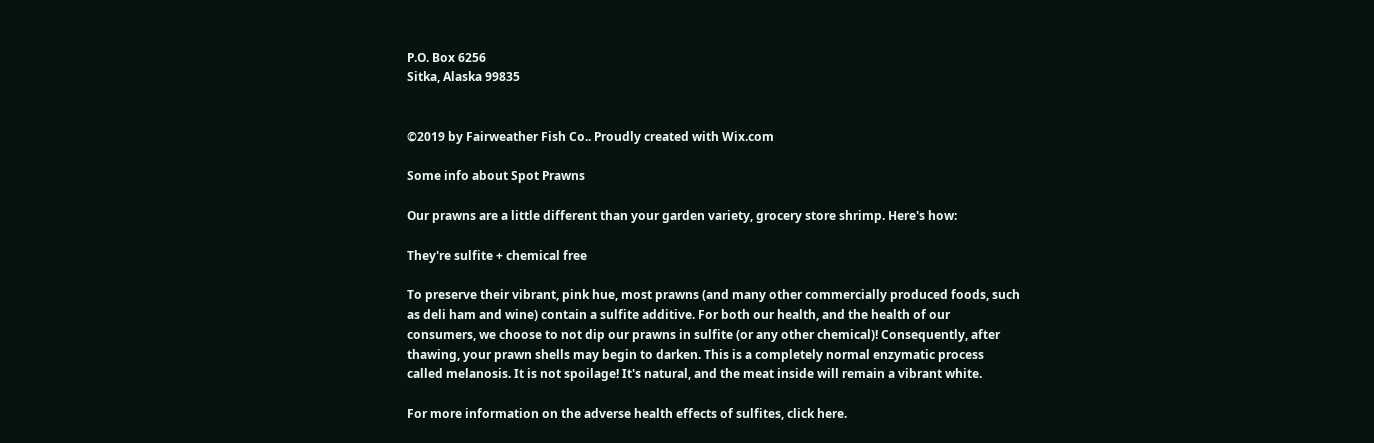P.O. Box 6256
Sitka, Alaska 99835


©2019 by Fairweather Fish Co.. Proudly created with Wix.com

Some info about Spot Prawns

Our prawns are a little different than your garden variety, grocery store shrimp. Here's how:

They're sulfite + chemical free

To preserve their vibrant, pink hue, most prawns (and many other commercially produced foods, such as deli ham and wine) contain a sulfite additive. For both our health, and the health of our consumers, we choose to not dip our prawns in sulfite (or any other chemical)! Consequently, after thawing, your prawn shells may begin to darken. This is a completely normal enzymatic process called melanosis. It is not spoilage! It's natural, and the meat inside will remain a vibrant white.

For more information on the adverse health effects of sulfites, click here.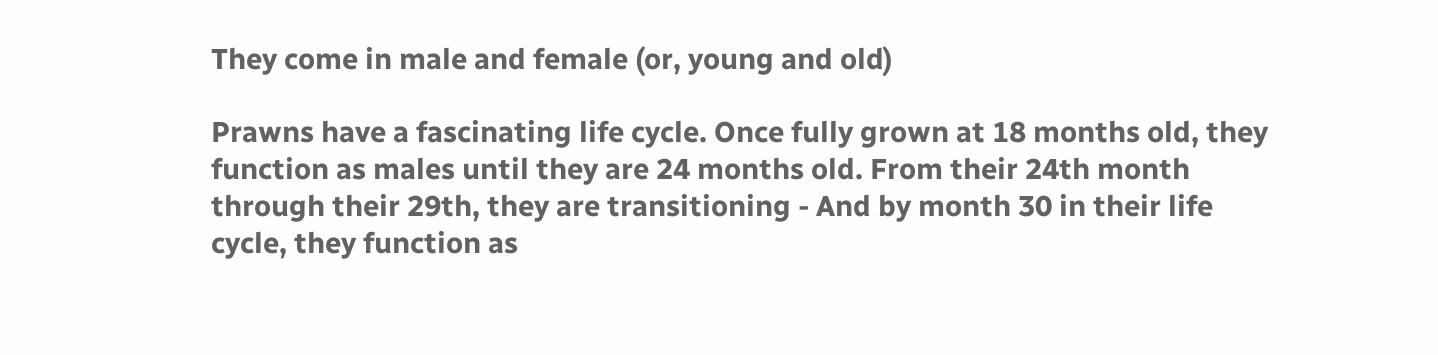They come in male and female (or, young and old)

Prawns have a fascinating life cycle. Once fully grown at 18 months old, they function as males until they are 24 months old. From their 24th month through their 29th, they are transitioning - And by month 30 in their life cycle, they function as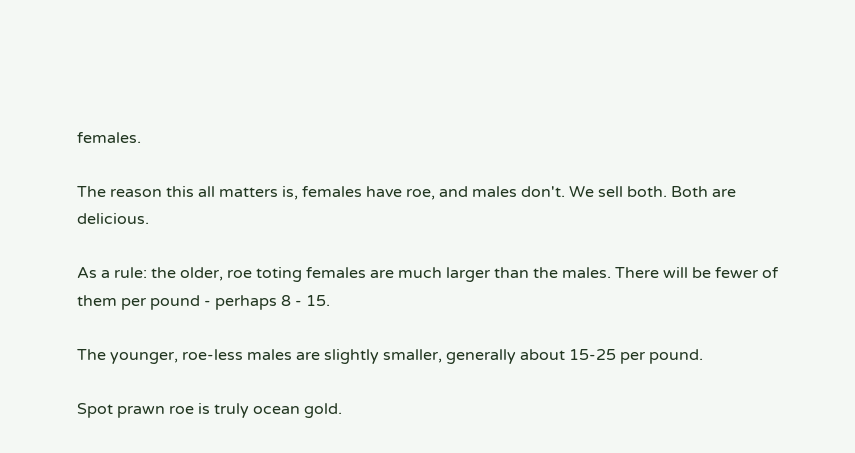females.

The reason this all matters is, females have roe, and males don't. We sell both. Both are delicious.

As a rule: the older, roe toting females are much larger than the males. There will be fewer of them per pound - perhaps 8 - 15.

The younger, roe-less males are slightly smaller, generally about 15-25 per pound.

Spot prawn roe is truly ocean gold.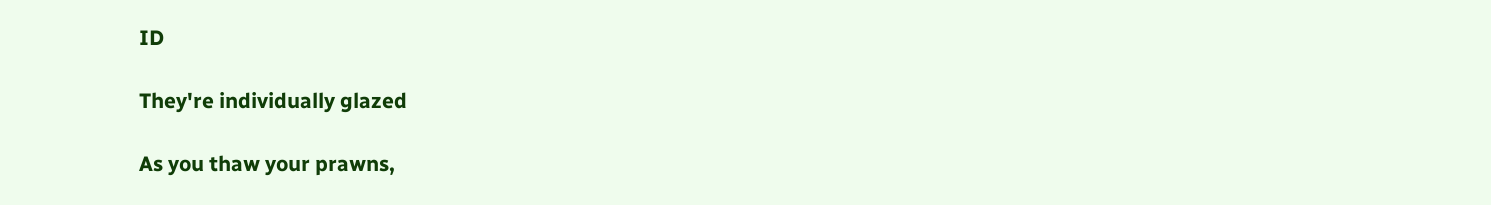ID

They're individually glazed

As you thaw your prawns,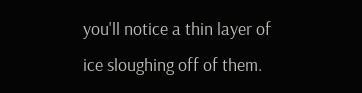you'll notice a thin layer of ice sloughing off of them.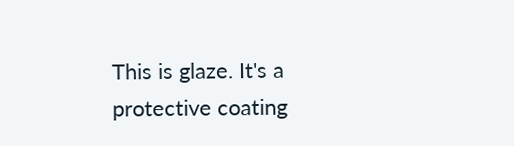This is glaze. It's a protective coating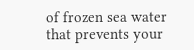of frozen sea water that prevents your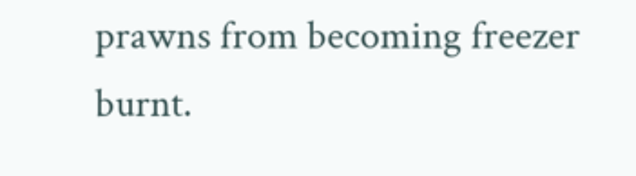prawns from becoming freezer burnt.